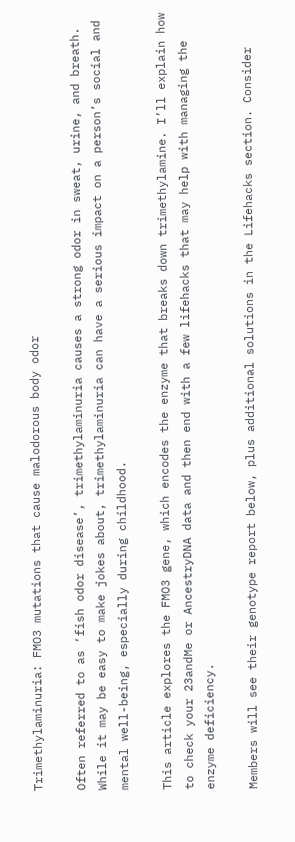Trimethylaminuria: FMO3 mutations that cause malodorous body odor

Often referred to as ‘fish odor disease’, trimethylaminuria causes a strong odor in sweat, urine, and breath. While it may be easy to make jokes about, trimethylaminuria can have a serious impact on a person’s social and mental well-being, especially during childhood.

This article explores the FMO3 gene, which encodes the enzyme that breaks down trimethylamine. I’ll explain how to check your 23andMe or AncestryDNA data and then end with a few lifehacks that may help with managing the enzyme deficiency.

Members will see their genotype report below, plus additional solutions in the Lifehacks section. Consider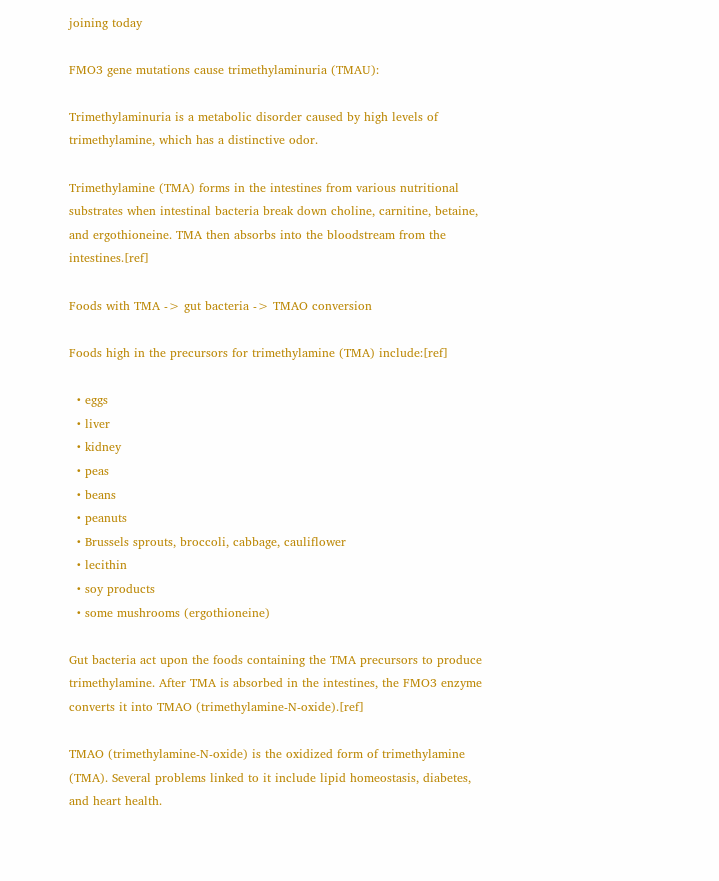joining today

FMO3 gene mutations cause trimethylaminuria (TMAU):

Trimethylaminuria is a metabolic disorder caused by high levels of trimethylamine, which has a distinctive odor.

Trimethylamine (TMA) forms in the intestines from various nutritional substrates when intestinal bacteria break down choline, carnitine, betaine, and ergothioneine. TMA then absorbs into the bloodstream from the intestines.[ref]

Foods with TMA -> gut bacteria -> TMAO conversion

Foods high in the precursors for trimethylamine (TMA) include:[ref]

  • eggs
  • liver
  • kidney
  • peas
  • beans
  • peanuts
  • Brussels sprouts, broccoli, cabbage, cauliflower
  • lecithin
  • soy products
  • some mushrooms (ergothioneine)

Gut bacteria act upon the foods containing the TMA precursors to produce trimethylamine. After TMA is absorbed in the intestines, the FMO3 enzyme converts it into TMAO (trimethylamine-N-oxide).[ref]

TMAO (trimethylamine-N-oxide) is the oxidized form of trimethylamine (TMA). Several problems linked to it include lipid homeostasis, diabetes, and heart health.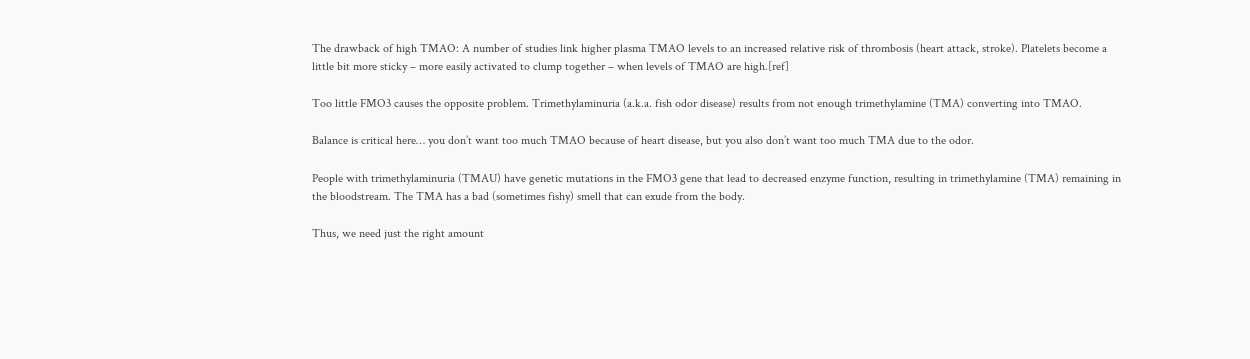The drawback of high TMAO: A number of studies link higher plasma TMAO levels to an increased relative risk of thrombosis (heart attack, stroke). Platelets become a little bit more sticky – more easily activated to clump together – when levels of TMAO are high.[ref]

Too little FMO3 causes the opposite problem. Trimethylaminuria (a.k.a. fish odor disease) results from not enough trimethylamine (TMA) converting into TMAO.

Balance is critical here… you don’t want too much TMAO because of heart disease, but you also don’t want too much TMA due to the odor.

People with trimethylaminuria (TMAU) have genetic mutations in the FMO3 gene that lead to decreased enzyme function, resulting in trimethylamine (TMA) remaining in the bloodstream. The TMA has a bad (sometimes fishy) smell that can exude from the body.

Thus, we need just the right amount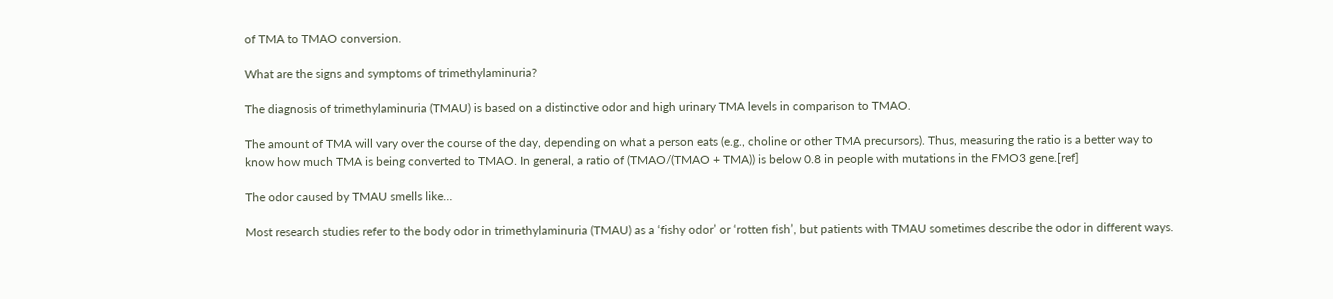of TMA to TMAO conversion.

What are the signs and symptoms of trimethylaminuria?

The diagnosis of trimethylaminuria (TMAU) is based on a distinctive odor and high urinary TMA levels in comparison to TMAO.

The amount of TMA will vary over the course of the day, depending on what a person eats (e.g., choline or other TMA precursors). Thus, measuring the ratio is a better way to know how much TMA is being converted to TMAO. In general, a ratio of (TMAO/(TMAO + TMA)) is below 0.8 in people with mutations in the FMO3 gene.[ref]

The odor caused by TMAU smells like…

Most research studies refer to the body odor in trimethylaminuria (TMAU) as a ‘fishy odor’ or ‘rotten fish’, but patients with TMAU sometimes describe the odor in different ways.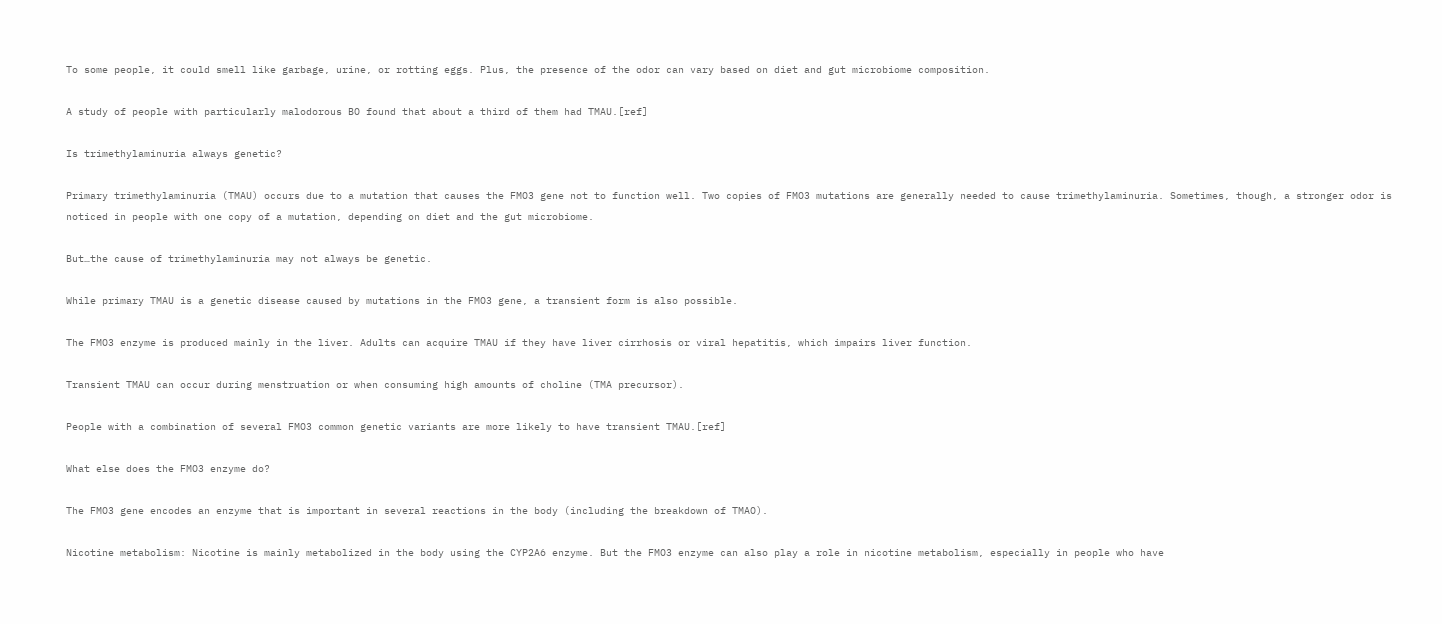To some people, it could smell like garbage, urine, or rotting eggs. Plus, the presence of the odor can vary based on diet and gut microbiome composition.

A study of people with particularly malodorous BO found that about a third of them had TMAU.[ref]

Is trimethylaminuria always genetic?

Primary trimethylaminuria (TMAU) occurs due to a mutation that causes the FMO3 gene not to function well. Two copies of FMO3 mutations are generally needed to cause trimethylaminuria. Sometimes, though, a stronger odor is noticed in people with one copy of a mutation, depending on diet and the gut microbiome.

But…the cause of trimethylaminuria may not always be genetic.

While primary TMAU is a genetic disease caused by mutations in the FMO3 gene, a transient form is also possible.

The FMO3 enzyme is produced mainly in the liver. Adults can acquire TMAU if they have liver cirrhosis or viral hepatitis, which impairs liver function.

Transient TMAU can occur during menstruation or when consuming high amounts of choline (TMA precursor).

People with a combination of several FMO3 common genetic variants are more likely to have transient TMAU.[ref]

What else does the FMO3 enzyme do?

The FMO3 gene encodes an enzyme that is important in several reactions in the body (including the breakdown of TMAO).

Nicotine metabolism: Nicotine is mainly metabolized in the body using the CYP2A6 enzyme. But the FMO3 enzyme can also play a role in nicotine metabolism, especially in people who have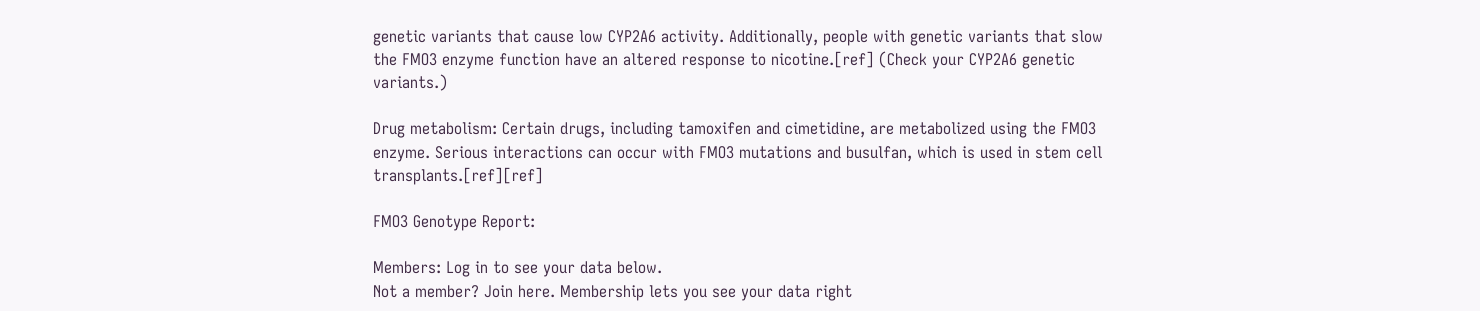genetic variants that cause low CYP2A6 activity. Additionally, people with genetic variants that slow the FMO3 enzyme function have an altered response to nicotine.[ref] (Check your CYP2A6 genetic variants.)

Drug metabolism: Certain drugs, including tamoxifen and cimetidine, are metabolized using the FMO3 enzyme. Serious interactions can occur with FMO3 mutations and busulfan, which is used in stem cell transplants.[ref][ref]

FMO3 Genotype Report:

Members: Log in to see your data below.
Not a member? Join here. Membership lets you see your data right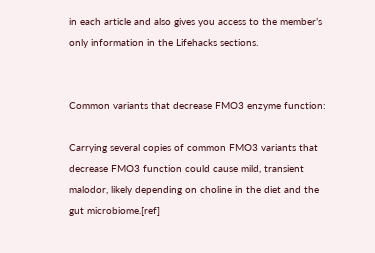in each article and also gives you access to the member’s only information in the Lifehacks sections.


Common variants that decrease FMO3 enzyme function:

Carrying several copies of common FMO3 variants that decrease FMO3 function could cause mild, transient malodor, likely depending on choline in the diet and the gut microbiome.[ref]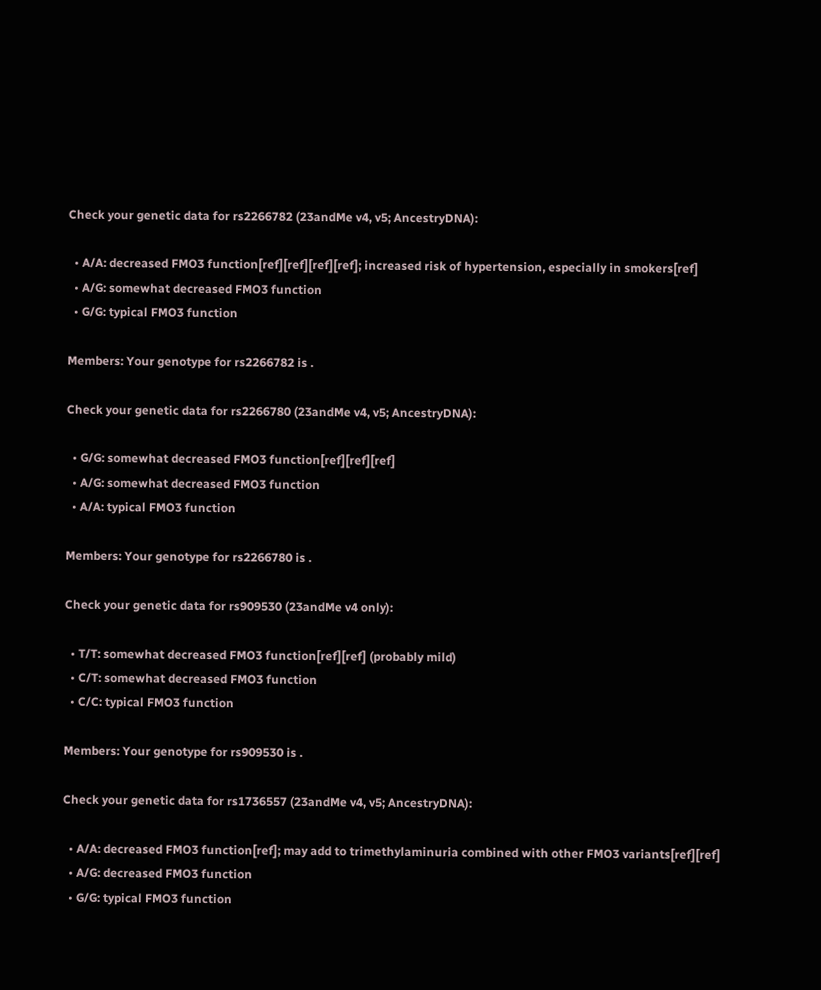Check your genetic data for rs2266782 (23andMe v4, v5; AncestryDNA):

  • A/A: decreased FMO3 function[ref][ref][ref][ref]; increased risk of hypertension, especially in smokers[ref]
  • A/G: somewhat decreased FMO3 function
  • G/G: typical FMO3 function

Members: Your genotype for rs2266782 is .

Check your genetic data for rs2266780 (23andMe v4, v5; AncestryDNA):

  • G/G: somewhat decreased FMO3 function[ref][ref][ref]
  • A/G: somewhat decreased FMO3 function
  • A/A: typical FMO3 function

Members: Your genotype for rs2266780 is .

Check your genetic data for rs909530 (23andMe v4 only):

  • T/T: somewhat decreased FMO3 function[ref][ref] (probably mild)
  • C/T: somewhat decreased FMO3 function
  • C/C: typical FMO3 function

Members: Your genotype for rs909530 is .

Check your genetic data for rs1736557 (23andMe v4, v5; AncestryDNA):

  • A/A: decreased FMO3 function[ref]; may add to trimethylaminuria combined with other FMO3 variants[ref][ref]
  • A/G: decreased FMO3 function
  • G/G: typical FMO3 function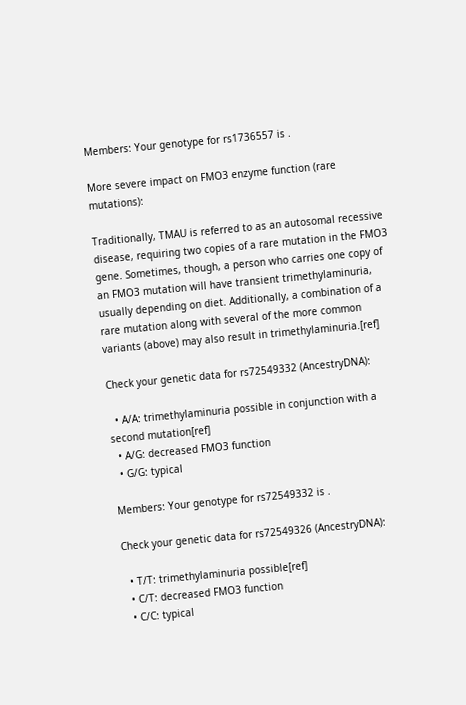Members: Your genotype for rs1736557 is .

More severe impact on FMO3 enzyme function (rare mutations):

Traditionally, TMAU is referred to as an autosomal recessive disease, requiring two copies of a rare mutation in the FMO3 gene. Sometimes, though, a person who carries one copy of an FMO3 mutation will have transient trimethylaminuria, usually depending on diet. Additionally, a combination of a rare mutation along with several of the more common variants (above) may also result in trimethylaminuria.[ref]

Check your genetic data for rs72549332 (AncestryDNA):

  • A/A: trimethylaminuria possible in conjunction with a second mutation[ref]
  • A/G: decreased FMO3 function
  • G/G: typical

Members: Your genotype for rs72549332 is .

Check your genetic data for rs72549326 (AncestryDNA):

  • T/T: trimethylaminuria possible[ref]
  • C/T: decreased FMO3 function
  • C/C: typical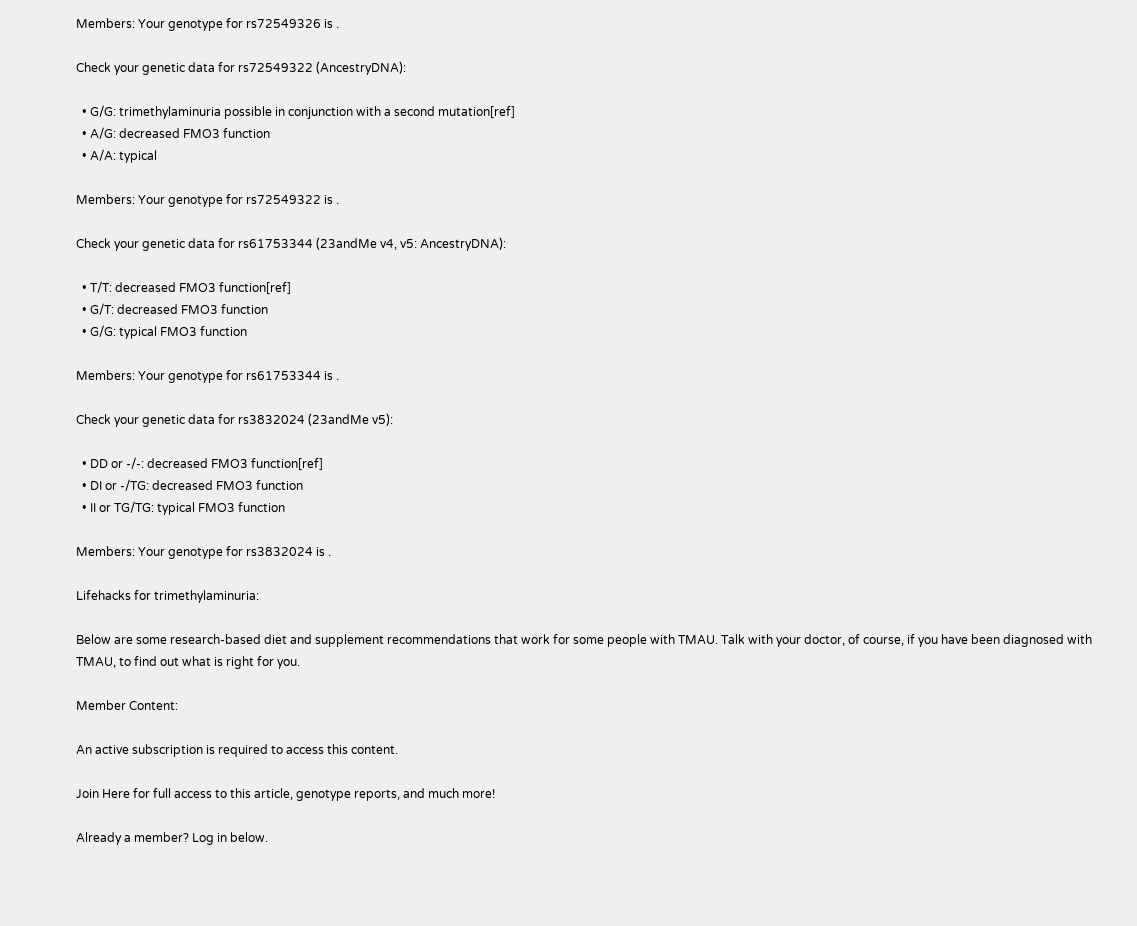Members: Your genotype for rs72549326 is .

Check your genetic data for rs72549322 (AncestryDNA):

  • G/G: trimethylaminuria possible in conjunction with a second mutation[ref]
  • A/G: decreased FMO3 function
  • A/A: typical

Members: Your genotype for rs72549322 is .

Check your genetic data for rs61753344 (23andMe v4, v5: AncestryDNA):

  • T/T: decreased FMO3 function[ref]
  • G/T: decreased FMO3 function
  • G/G: typical FMO3 function

Members: Your genotype for rs61753344 is .

Check your genetic data for rs3832024 (23andMe v5):

  • DD or -/-: decreased FMO3 function[ref]
  • DI or -/TG: decreased FMO3 function
  • II or TG/TG: typical FMO3 function

Members: Your genotype for rs3832024 is .

Lifehacks for trimethylaminuria:

Below are some research-based diet and supplement recommendations that work for some people with TMAU. Talk with your doctor, of course, if you have been diagnosed with TMAU, to find out what is right for you.

Member Content:

An active subscription is required to access this content.

Join Here for full access to this article, genotype reports, and much more!

Already a member? Log in below.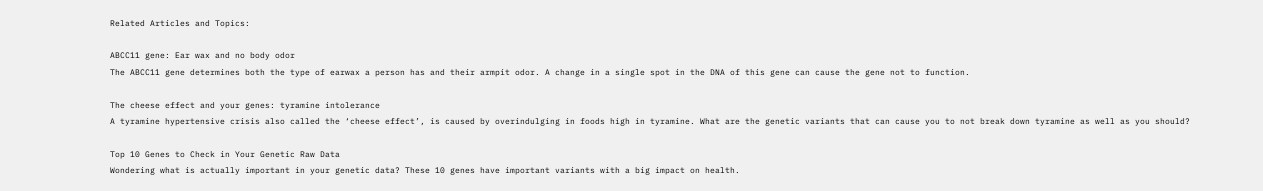Related Articles and Topics:

ABCC11 gene: Ear wax and no body odor
The ABCC11 gene determines both the type of earwax a person has and their armpit odor. A change in a single spot in the DNA of this gene can cause the gene not to function.

The cheese effect and your genes: tyramine intolerance
A tyramine hypertensive crisis also called the ‘cheese effect’, is caused by overindulging in foods high in tyramine. What are the genetic variants that can cause you to not break down tyramine as well as you should?

Top 10 Genes to Check in Your Genetic Raw Data
Wondering what is actually important in your genetic data? These 10 genes have important variants with a big impact on health.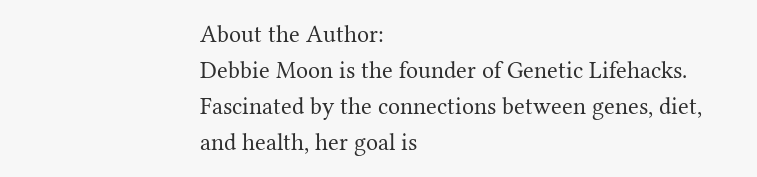About the Author:
Debbie Moon is the founder of Genetic Lifehacks. Fascinated by the connections between genes, diet, and health, her goal is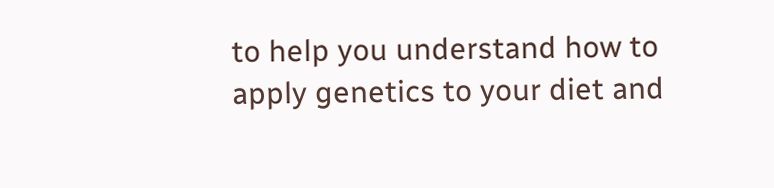to help you understand how to apply genetics to your diet and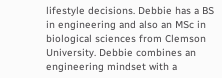lifestyle decisions. Debbie has a BS in engineering and also an MSc in biological sciences from Clemson University. Debbie combines an engineering mindset with a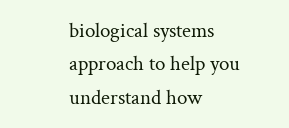biological systems approach to help you understand how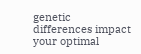genetic differences impact your optimal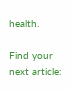health.

Find your next article: